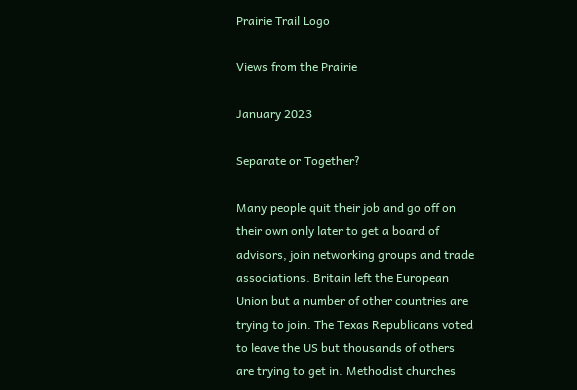Prairie Trail Logo

Views from the Prairie

January 2023

Separate or Together?

Many people quit their job and go off on their own only later to get a board of advisors, join networking groups and trade associations. Britain left the European Union but a number of other countries are trying to join. The Texas Republicans voted to leave the US but thousands of others are trying to get in. Methodist churches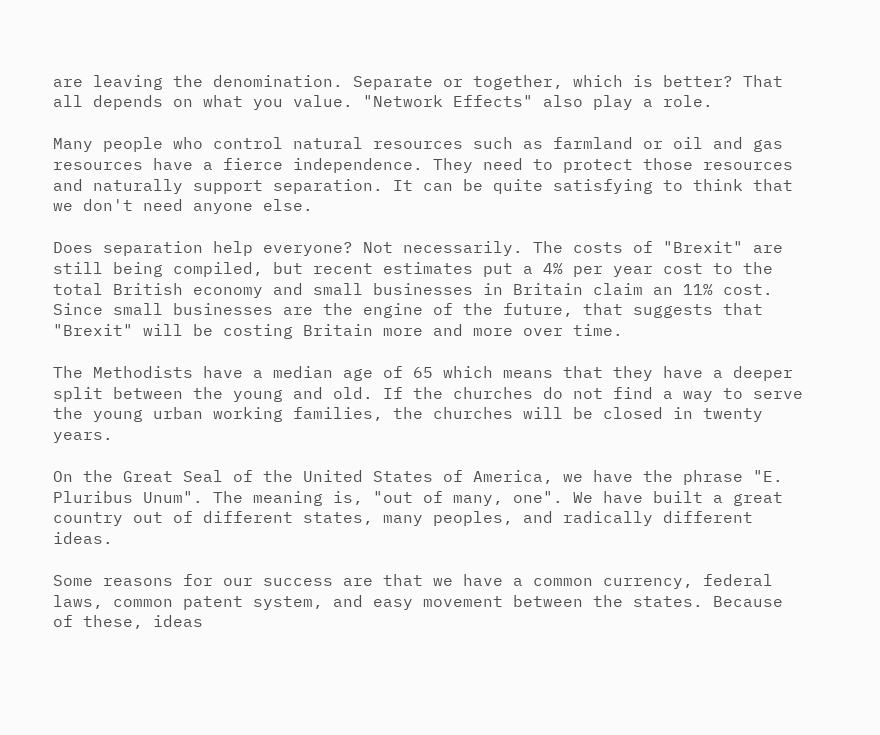are leaving the denomination. Separate or together, which is better? That all depends on what you value. "Network Effects" also play a role.

Many people who control natural resources such as farmland or oil and gas resources have a fierce independence. They need to protect those resources and naturally support separation. It can be quite satisfying to think that we don't need anyone else.

Does separation help everyone? Not necessarily. The costs of "Brexit" are still being compiled, but recent estimates put a 4% per year cost to the total British economy and small businesses in Britain claim an 11% cost. Since small businesses are the engine of the future, that suggests that "Brexit" will be costing Britain more and more over time.

The Methodists have a median age of 65 which means that they have a deeper split between the young and old. If the churches do not find a way to serve the young urban working families, the churches will be closed in twenty years.

On the Great Seal of the United States of America, we have the phrase "E. Pluribus Unum". The meaning is, "out of many, one". We have built a great country out of different states, many peoples, and radically different ideas.

Some reasons for our success are that we have a common currency, federal laws, common patent system, and easy movement between the states. Because of these, ideas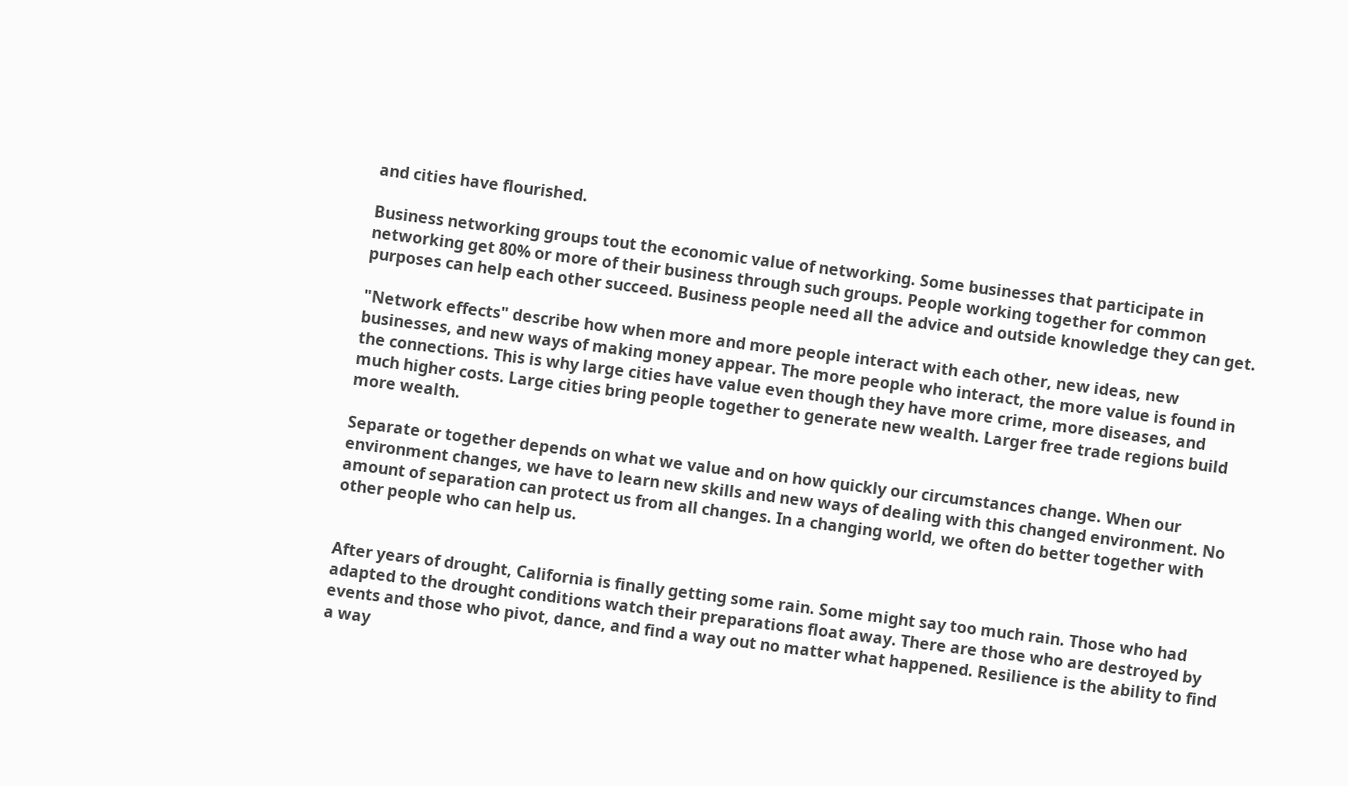and cities have flourished.

Business networking groups tout the economic value of networking. Some businesses that participate in networking get 80% or more of their business through such groups. People working together for common purposes can help each other succeed. Business people need all the advice and outside knowledge they can get.

"Network effects" describe how when more and more people interact with each other, new ideas, new businesses, and new ways of making money appear. The more people who interact, the more value is found in the connections. This is why large cities have value even though they have more crime, more diseases, and much higher costs. Large cities bring people together to generate new wealth. Larger free trade regions build more wealth.

Separate or together depends on what we value and on how quickly our circumstances change. When our environment changes, we have to learn new skills and new ways of dealing with this changed environment. No amount of separation can protect us from all changes. In a changing world, we often do better together with other people who can help us.


After years of drought, California is finally getting some rain. Some might say too much rain. Those who had adapted to the drought conditions watch their preparations float away. There are those who are destroyed by events and those who pivot, dance, and find a way out no matter what happened. Resilience is the ability to find a way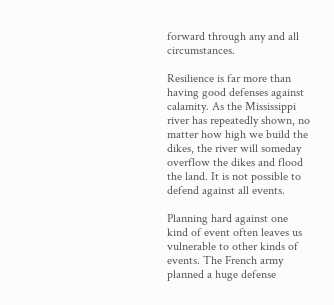forward through any and all circumstances.

Resilience is far more than having good defenses against calamity. As the Mississippi river has repeatedly shown, no matter how high we build the dikes, the river will someday overflow the dikes and flood the land. It is not possible to defend against all events.

Planning hard against one kind of event often leaves us vulnerable to other kinds of events. The French army planned a huge defense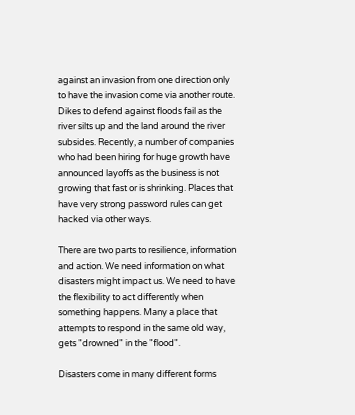against an invasion from one direction only to have the invasion come via another route. Dikes to defend against floods fail as the river silts up and the land around the river subsides. Recently, a number of companies who had been hiring for huge growth have announced layoffs as the business is not growing that fast or is shrinking. Places that have very strong password rules can get hacked via other ways.

There are two parts to resilience, information and action. We need information on what disasters might impact us. We need to have the flexibility to act differently when something happens. Many a place that attempts to respond in the same old way, gets "drowned" in the "flood".

Disasters come in many different forms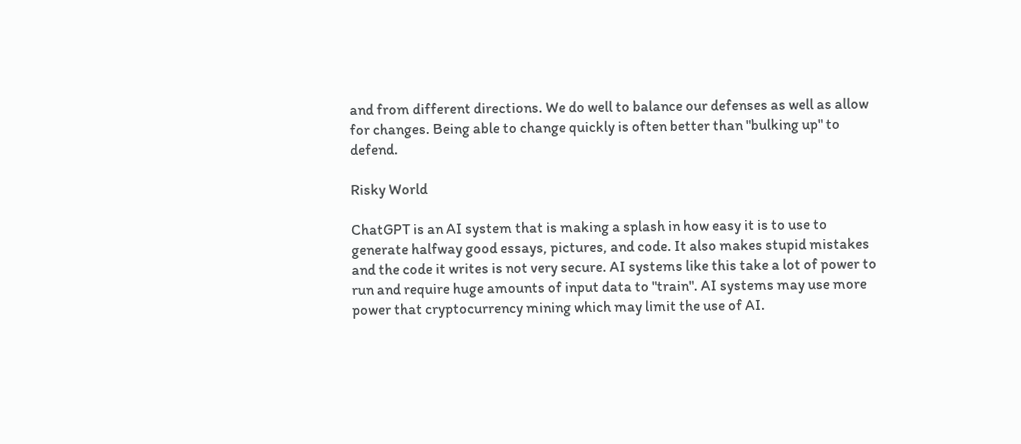and from different directions. We do well to balance our defenses as well as allow for changes. Being able to change quickly is often better than "bulking up" to defend.

Risky World

ChatGPT is an AI system that is making a splash in how easy it is to use to generate halfway good essays, pictures, and code. It also makes stupid mistakes and the code it writes is not very secure. AI systems like this take a lot of power to run and require huge amounts of input data to "train". AI systems may use more power that cryptocurrency mining which may limit the use of AI.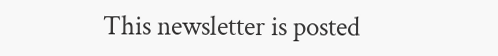This newsletter is posted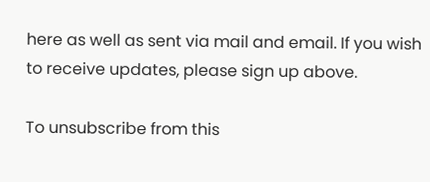here as well as sent via mail and email. If you wish to receive updates, please sign up above.

To unsubscribe from this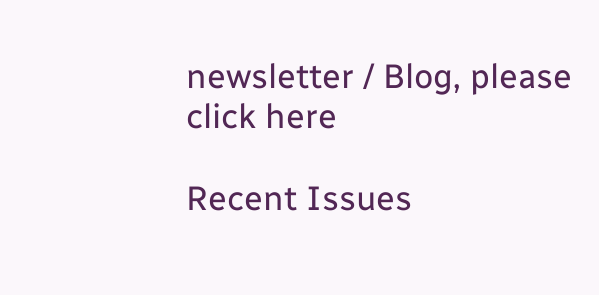newsletter / Blog, please click here

Recent Issues